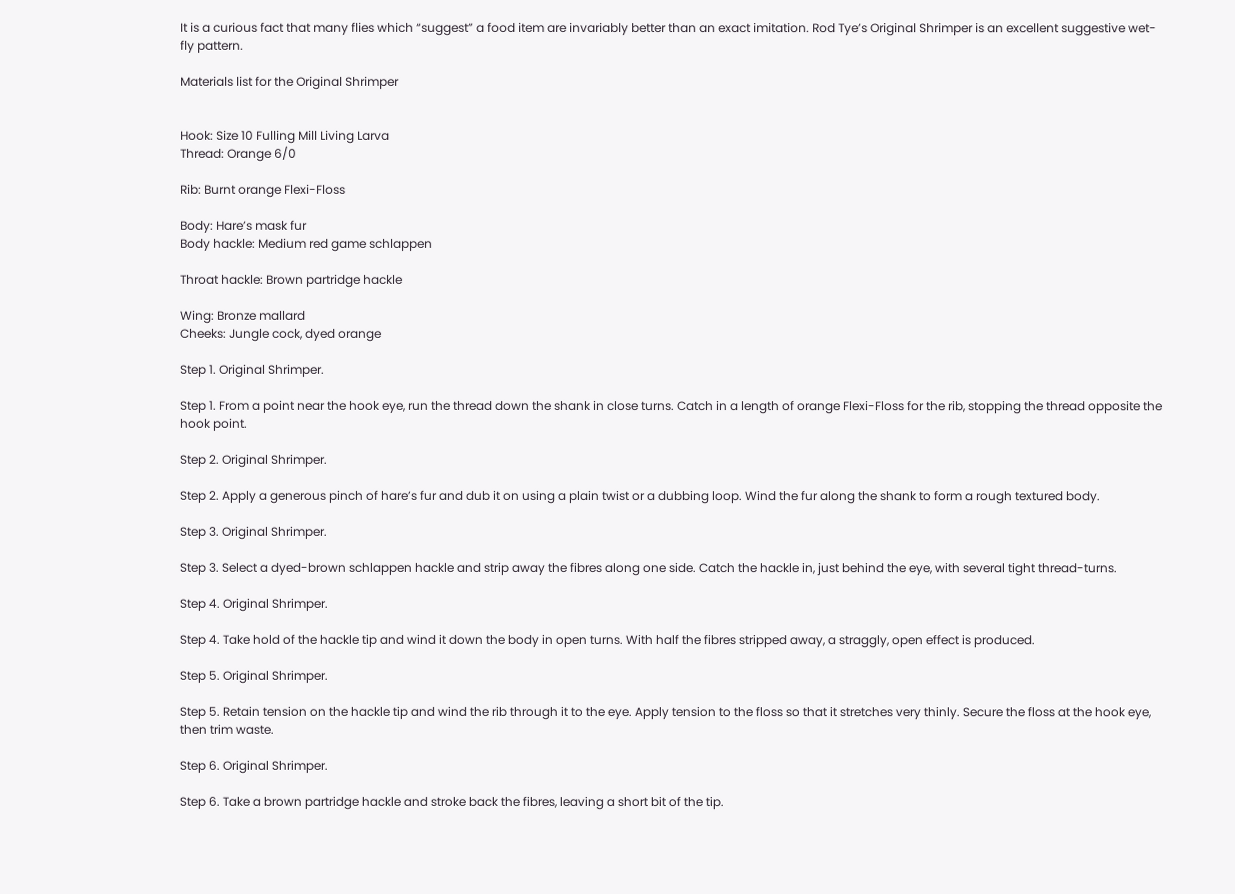It is a curious fact that many flies which “suggest” a food item are invariably better than an exact imitation. Rod Tye’s Original Shrimper is an excellent suggestive wet-fly pattern.

Materials list for the Original Shrimper


Hook: Size 10 Fulling Mill Living Larva
Thread: Orange 6/0

Rib: Burnt orange Flexi-Floss

Body: Hare’s mask fur
Body hackle: Medium red game schlappen

Throat hackle: Brown partridge hackle

Wing: Bronze mallard
Cheeks: Jungle cock, dyed orange

Step 1. Original Shrimper.

Step 1. From a point near the hook eye, run the thread down the shank in close turns. Catch in a length of orange Flexi-Floss for the rib, stopping the thread opposite the hook point.

Step 2. Original Shrimper.

Step 2. Apply a generous pinch of hare’s fur and dub it on using a plain twist or a dubbing loop. Wind the fur along the shank to form a rough textured body.

Step 3. Original Shrimper.

Step 3. Select a dyed-brown schlappen hackle and strip away the fibres along one side. Catch the hackle in, just behind the eye, with several tight thread-turns.

Step 4. Original Shrimper.

Step 4. Take hold of the hackle tip and wind it down the body in open turns. With half the fibres stripped away, a straggly, open effect is produced.

Step 5. Original Shrimper.

Step 5. Retain tension on the hackle tip and wind the rib through it to the eye. Apply tension to the floss so that it stretches very thinly. Secure the floss at the hook eye, then trim waste.

Step 6. Original Shrimper.

Step 6. Take a brown partridge hackle and stroke back the fibres, leaving a short bit of the tip.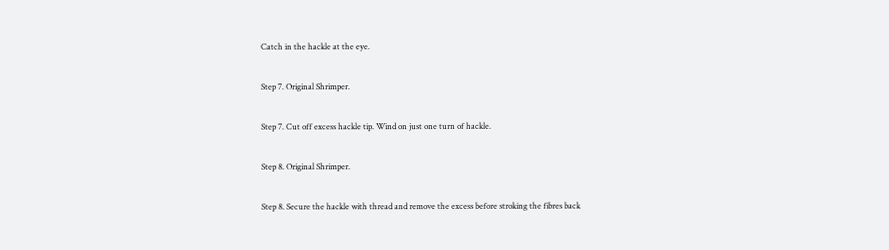Catch in the hackle at the eye.

Step 7. Original Shrimper.

Step 7. Cut off excess hackle tip. Wind on just one turn of hackle.

Step 8. Original Shrimper.

Step 8. Secure the hackle with thread and remove the excess before stroking the fibres back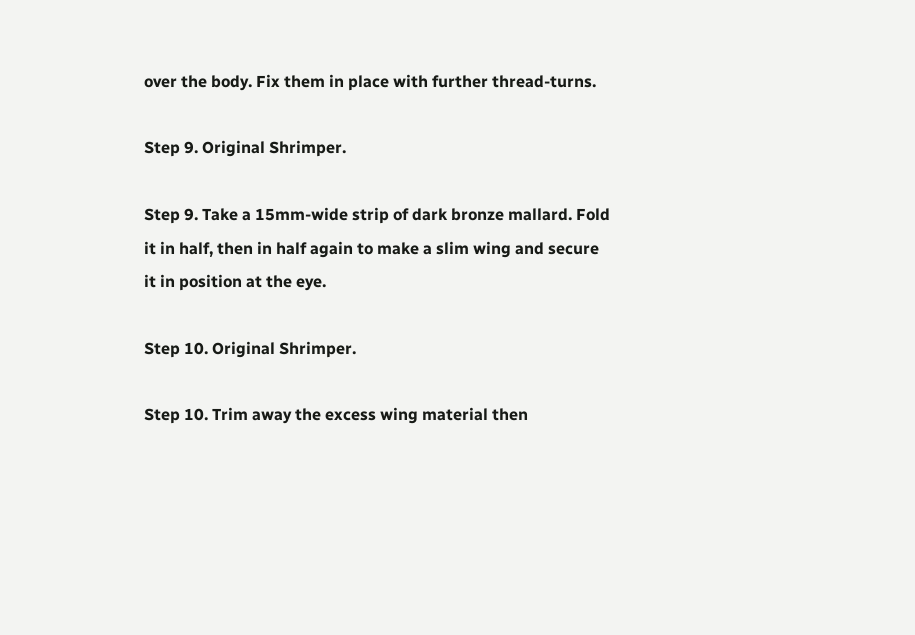over the body. Fix them in place with further thread-turns.

Step 9. Original Shrimper.

Step 9. Take a 15mm-wide strip of dark bronze mallard. Fold it in half, then in half again to make a slim wing and secure it in position at the eye.

Step 10. Original Shrimper.

Step 10. Trim away the excess wing material then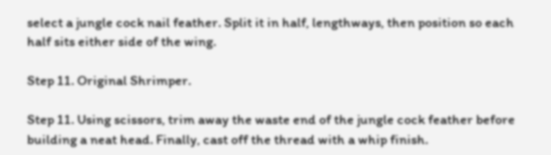select a jungle cock nail feather. Split it in half, lengthways, then position so each half sits either side of the wing.

Step 11. Original Shrimper.

Step 11. Using scissors, trim away the waste end of the jungle cock feather before building a neat head. Finally, cast off the thread with a whip finish.